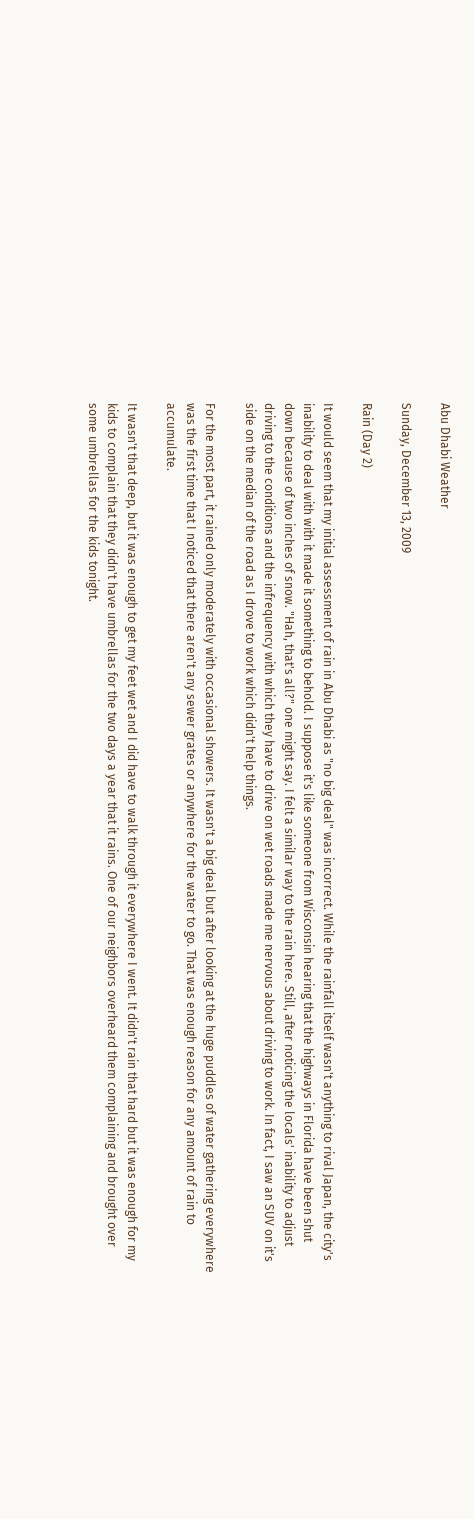Abu Dhabi Weather

Sunday, December 13, 2009

Rain (Day 2)

It would seem that my initial assessment of rain in Abu Dhabi as "no big deal" was incorrect. While the rainfall itself wasn't anything to rival Japan, the city's inability to deal with with it made it something to behold. I suppose it's like someone from Wisconsin hearing that the highways in Florida have been shut down because of two inches of snow. "Hah, that's all?" one might say. I felt a similar way to the rain here. Still, after noticing the locals' inability to adjust driving to the conditions and the infrequency with which they have to drive on wet roads made me nervous about driving to work. In fact, I saw an SUV on it's side on the median of the road as I drove to work which didn't help things.

For the most part, it rained only moderately with occasional showers. It wasn't a big deal but after looking at the huge puddles of water gathering everywhere was the first time that I noticed that there aren't any sewer grates or anywhere for the water to go. That was enough reason for any amount of rain to accumulate.

It wasn't that deep, but it was enough to get my feet wet and I did have to walk through it everywhere I went. It didn't rain that hard but it was enough for my kids to complain that they didn't have umbrellas for the two days a year that it rains. One of our neighbors overheard them complaining and brought over some umbrellas for the kids tonight.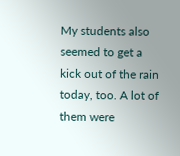My students also seemed to get a kick out of the rain today, too. A lot of them were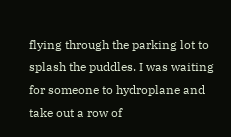flying through the parking lot to splash the puddles. I was waiting for someone to hydroplane and take out a row of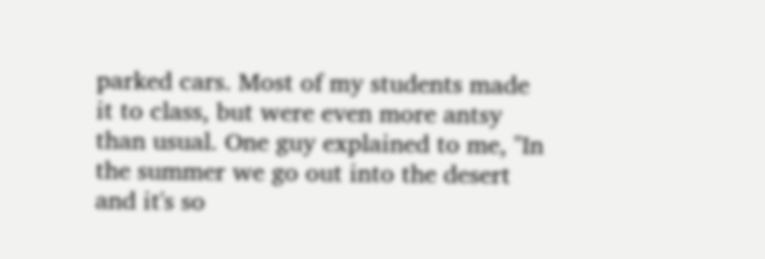parked cars. Most of my students made it to class, but were even more antsy than usual. One guy explained to me, "In the summer we go out into the desert and it's so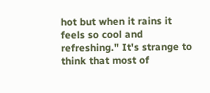hot but when it rains it feels so cool and refreshing." It's strange to think that most of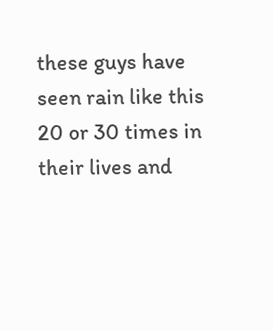these guys have seen rain like this 20 or 30 times in their lives and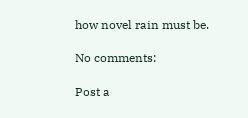how novel rain must be.

No comments:

Post a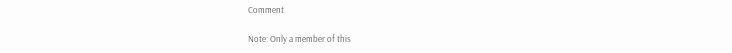Comment

Note: Only a member of this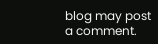blog may post a comment.